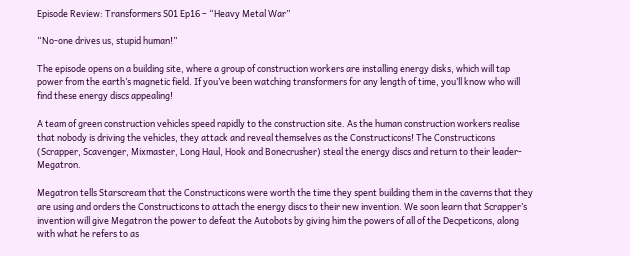Episode Review: Transformers S01 Ep16 – “Heavy Metal War”

“No-one drives us, stupid human!”

The episode opens on a building site, where a group of construction workers are installing energy disks, which will tap power from the earth’s magnetic field. If you’ve been watching transformers for any length of time, you’ll know who will find these energy discs appealing!

A team of green construction vehicles speed rapidly to the construction site. As the human construction workers realise that nobody is driving the vehicles, they attack and reveal themselves as the Constructicons! The Constructicons (Scrapper, Scavenger, Mixmaster, Long Haul, Hook and Bonecrusher) steal the energy discs and return to their leader-Megatron.

Megatron tells Starscream that the Constructicons were worth the time they spent building them in the caverns that they are using and orders the Constructicons to attach the energy discs to their new invention. We soon learn that Scrapper’s invention will give Megatron the power to defeat the Autobots by giving him the powers of all of the Decpeticons, along with what he refers to as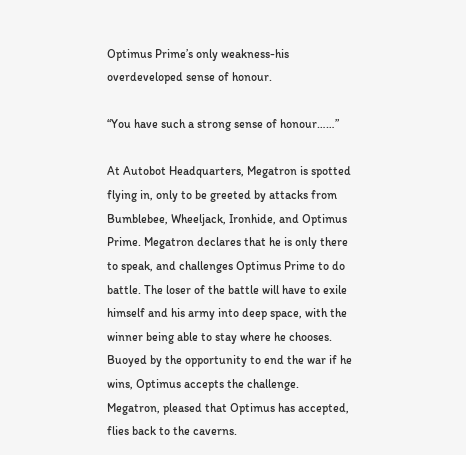Optimus Prime’s only weakness-his overdeveloped sense of honour.

“You have such a strong sense of honour……”

At Autobot Headquarters, Megatron is spotted flying in, only to be greeted by attacks from Bumblebee, Wheeljack, Ironhide, and Optimus Prime. Megatron declares that he is only there to speak, and challenges Optimus Prime to do battle. The loser of the battle will have to exile himself and his army into deep space, with the winner being able to stay where he chooses. Buoyed by the opportunity to end the war if he wins, Optimus accepts the challenge. Megatron, pleased that Optimus has accepted, flies back to the caverns.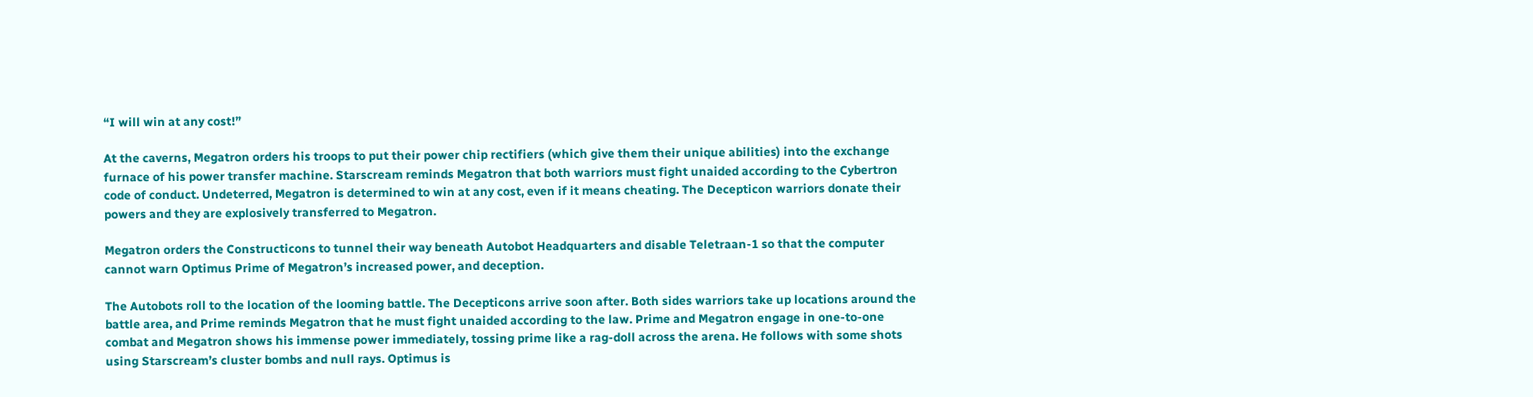“I will win at any cost!”

At the caverns, Megatron orders his troops to put their power chip rectifiers (which give them their unique abilities) into the exchange furnace of his power transfer machine. Starscream reminds Megatron that both warriors must fight unaided according to the Cybertron code of conduct. Undeterred, Megatron is determined to win at any cost, even if it means cheating. The Decepticon warriors donate their powers and they are explosively transferred to Megatron.

Megatron orders the Constructicons to tunnel their way beneath Autobot Headquarters and disable Teletraan-1 so that the computer cannot warn Optimus Prime of Megatron’s increased power, and deception.

The Autobots roll to the location of the looming battle. The Decepticons arrive soon after. Both sides warriors take up locations around the battle area, and Prime reminds Megatron that he must fight unaided according to the law. Prime and Megatron engage in one-to-one combat and Megatron shows his immense power immediately, tossing prime like a rag-doll across the arena. He follows with some shots using Starscream’s cluster bombs and null rays. Optimus is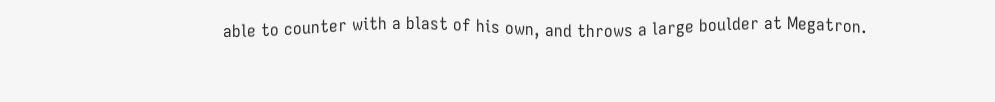able to counter with a blast of his own, and throws a large boulder at Megatron.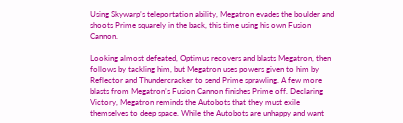Using Skywarp’s teleportation ability, Megatron evades the boulder and shoots Prime squarely in the back, this time using his own Fusion Cannon.

Looking almost defeated, Optimus recovers and blasts Megatron, then follows by tackling him, but Megatron uses powers given to him by Reflector and Thundercracker to send Prime sprawling. A few more blasts from Megatron’s Fusion Cannon finishes Prime off. Declaring Victory, Megatron reminds the Autobots that they must exile themselves to deep space. While the Autobots are unhappy and want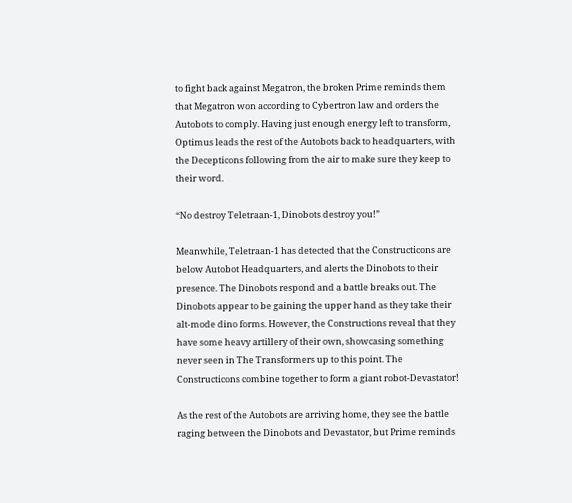to fight back against Megatron, the broken Prime reminds them that Megatron won according to Cybertron law and orders the Autobots to comply. Having just enough energy left to transform, Optimus leads the rest of the Autobots back to headquarters, with the Decepticons following from the air to make sure they keep to their word.

“No destroy Teletraan-1, Dinobots destroy you!”

Meanwhile, Teletraan-1 has detected that the Constructicons are below Autobot Headquarters, and alerts the Dinobots to their presence. The Dinobots respond and a battle breaks out. The Dinobots appear to be gaining the upper hand as they take their alt-mode dino forms. However, the Constructions reveal that they have some heavy artillery of their own, showcasing something never seen in The Transformers up to this point. The Constructicons combine together to form a giant robot-Devastator!

As the rest of the Autobots are arriving home, they see the battle raging between the Dinobots and Devastator, but Prime reminds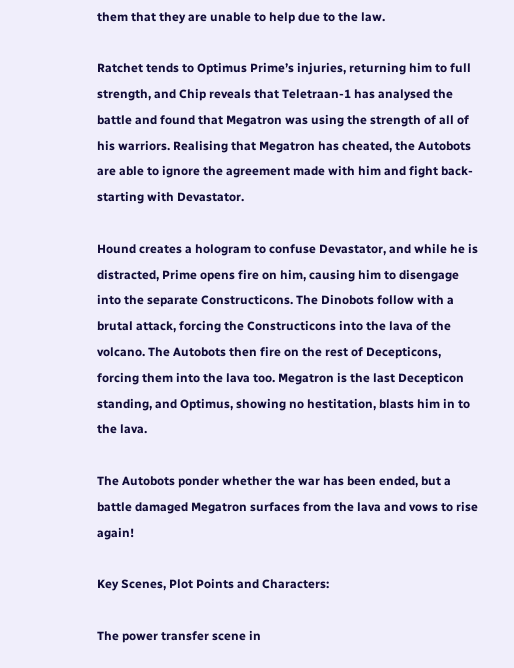them that they are unable to help due to the law.

Ratchet tends to Optimus Prime’s injuries, returning him to full strength, and Chip reveals that Teletraan-1 has analysed the battle and found that Megatron was using the strength of all of his warriors. Realising that Megatron has cheated, the Autobots are able to ignore the agreement made with him and fight back-starting with Devastator.

Hound creates a hologram to confuse Devastator, and while he is distracted, Prime opens fire on him, causing him to disengage into the separate Constructicons. The Dinobots follow with a brutal attack, forcing the Constructicons into the lava of the volcano. The Autobots then fire on the rest of Decepticons, forcing them into the lava too. Megatron is the last Decepticon standing, and Optimus, showing no hestitation, blasts him in to the lava.

The Autobots ponder whether the war has been ended, but a battle damaged Megatron surfaces from the lava and vows to rise again!

Key Scenes, Plot Points and Characters:

The power transfer scene in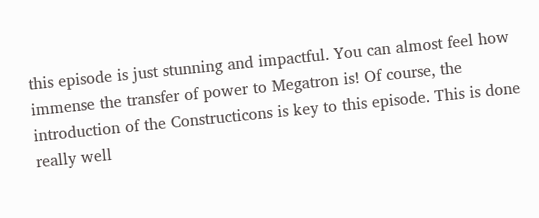this episode is just stunning and impactful. You can almost feel how immense the transfer of power to Megatron is! Of course, the introduction of the Constructicons is key to this episode. This is done really well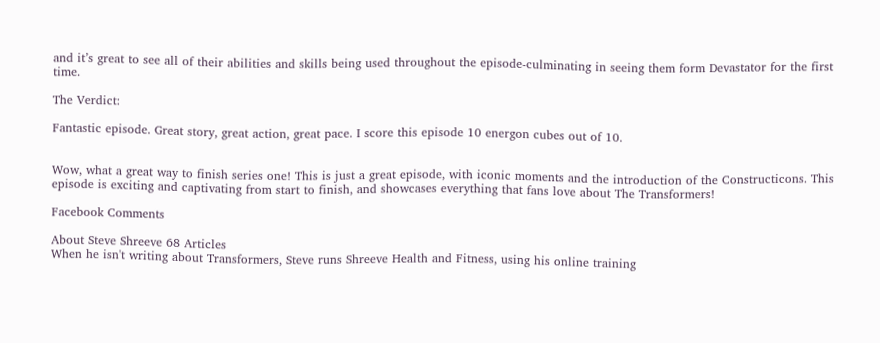and it’s great to see all of their abilities and skills being used throughout the episode-culminating in seeing them form Devastator for the first time.

The Verdict:

Fantastic episode. Great story, great action, great pace. I score this episode 10 energon cubes out of 10.


Wow, what a great way to finish series one! This is just a great episode, with iconic moments and the introduction of the Constructicons. This episode is exciting and captivating from start to finish, and showcases everything that fans love about The Transformers!

Facebook Comments

About Steve Shreeve 68 Articles
When he isn't writing about Transformers, Steve runs Shreeve Health and Fitness, using his online training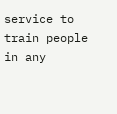service to train people in any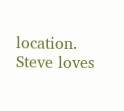location. Steve loves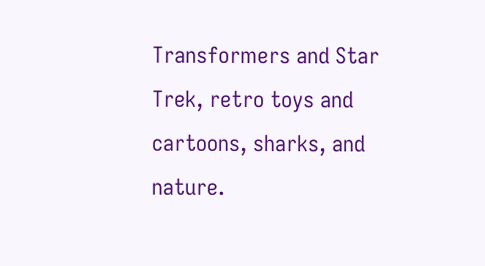Transformers and Star Trek, retro toys and cartoons, sharks, and nature.